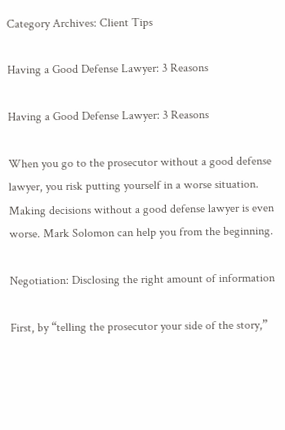Category Archives: Client Tips

Having a Good Defense Lawyer: 3 Reasons

Having a Good Defense Lawyer: 3 Reasons

When you go to the prosecutor without a good defense lawyer, you risk putting yourself in a worse situation. Making decisions without a good defense lawyer is even worse. Mark Solomon can help you from the beginning.

Negotiation: Disclosing the right amount of information

First, by “telling the prosecutor your side of the story,”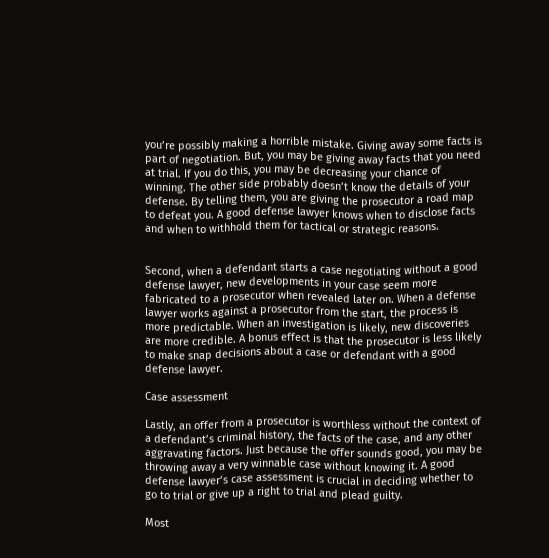you’re possibly making a horrible mistake. Giving away some facts is part of negotiation. But, you may be giving away facts that you need at trial. If you do this, you may be decreasing your chance of winning. The other side probably doesn’t know the details of your defense. By telling them, you are giving the prosecutor a road map to defeat you. A good defense lawyer knows when to disclose facts and when to withhold them for tactical or strategic reasons.


Second, when a defendant starts a case negotiating without a good defense lawyer, new developments in your case seem more fabricated to a prosecutor when revealed later on. When a defense lawyer works against a prosecutor from the start, the process is more predictable. When an investigation is likely, new discoveries are more credible. A bonus effect is that the prosecutor is less likely to make snap decisions about a case or defendant with a good defense lawyer.

Case assessment

Lastly, an offer from a prosecutor is worthless without the context of a defendant’s criminal history, the facts of the case, and any other aggravating factors. Just because the offer sounds good, you may be throwing away a very winnable case without knowing it. A good defense lawyer’s case assessment is crucial in deciding whether to go to trial or give up a right to trial and plead guilty.

Most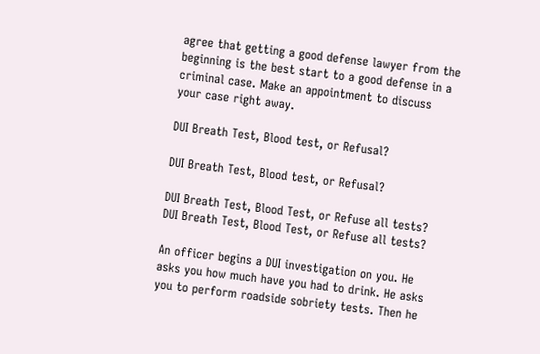agree that getting a good defense lawyer from the beginning is the best start to a good defense in a criminal case. Make an appointment to discuss your case right away.

DUI Breath Test, Blood test, or Refusal?

DUI Breath Test, Blood test, or Refusal?

DUI Breath Test, Blood Test, or Refuse all tests?
DUI Breath Test, Blood Test, or Refuse all tests?

An officer begins a DUI investigation on you. He asks you how much have you had to drink. He asks you to perform roadside sobriety tests. Then he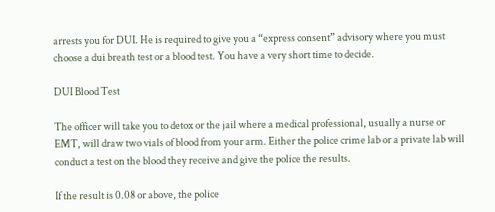arrests you for DUI. He is required to give you a “express consent” advisory where you must choose a dui breath test or a blood test. You have a very short time to decide.

DUI Blood Test

The officer will take you to detox or the jail where a medical professional, usually a nurse or EMT, will draw two vials of blood from your arm. Either the police crime lab or a private lab will conduct a test on the blood they receive and give the police the results.

If the result is 0.08 or above, the police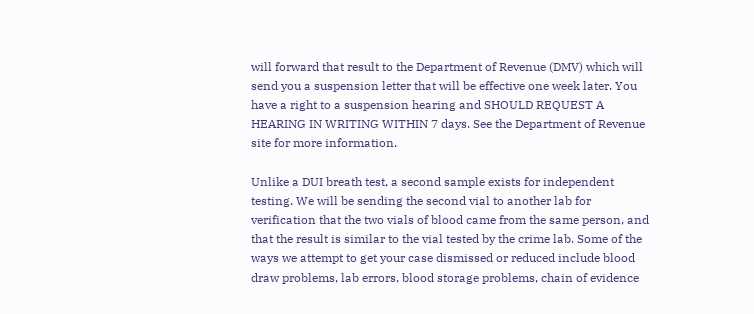will forward that result to the Department of Revenue (DMV) which will send you a suspension letter that will be effective one week later. You have a right to a suspension hearing and SHOULD REQUEST A HEARING IN WRITING WITHIN 7 days. See the Department of Revenue site for more information.

Unlike a DUI breath test, a second sample exists for independent testing. We will be sending the second vial to another lab for verification that the two vials of blood came from the same person, and that the result is similar to the vial tested by the crime lab. Some of the ways we attempt to get your case dismissed or reduced include blood draw problems, lab errors, blood storage problems, chain of evidence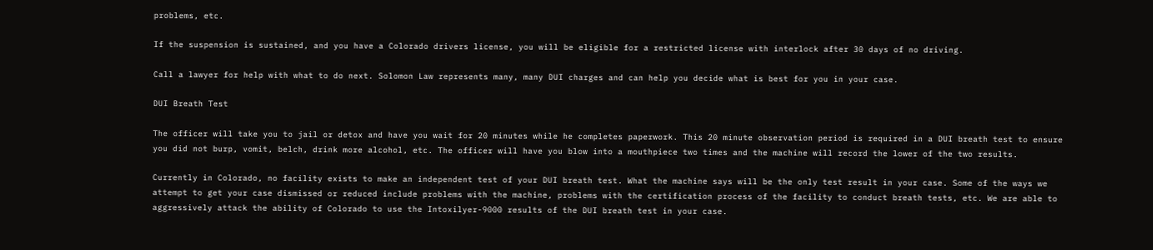problems, etc.

If the suspension is sustained, and you have a Colorado drivers license, you will be eligible for a restricted license with interlock after 30 days of no driving.

Call a lawyer for help with what to do next. Solomon Law represents many, many DUI charges and can help you decide what is best for you in your case.

DUI Breath Test

The officer will take you to jail or detox and have you wait for 20 minutes while he completes paperwork. This 20 minute observation period is required in a DUI breath test to ensure you did not burp, vomit, belch, drink more alcohol, etc. The officer will have you blow into a mouthpiece two times and the machine will record the lower of the two results.

Currently in Colorado, no facility exists to make an independent test of your DUI breath test. What the machine says will be the only test result in your case. Some of the ways we attempt to get your case dismissed or reduced include problems with the machine, problems with the certification process of the facility to conduct breath tests, etc. We are able to aggressively attack the ability of Colorado to use the Intoxilyer-9000 results of the DUI breath test in your case.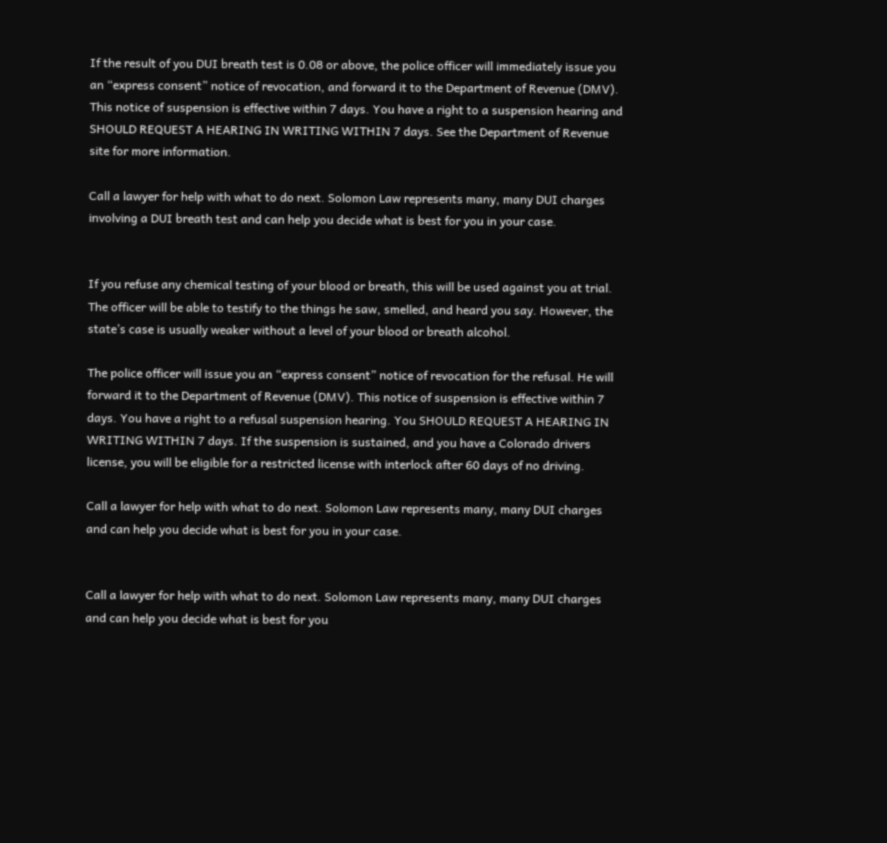If the result of you DUI breath test is 0.08 or above, the police officer will immediately issue you an “express consent” notice of revocation, and forward it to the Department of Revenue (DMV). This notice of suspension is effective within 7 days. You have a right to a suspension hearing and SHOULD REQUEST A HEARING IN WRITING WITHIN 7 days. See the Department of Revenue site for more information.

Call a lawyer for help with what to do next. Solomon Law represents many, many DUI charges involving a DUI breath test and can help you decide what is best for you in your case.


If you refuse any chemical testing of your blood or breath, this will be used against you at trial. The officer will be able to testify to the things he saw, smelled, and heard you say. However, the state’s case is usually weaker without a level of your blood or breath alcohol.

The police officer will issue you an “express consent” notice of revocation for the refusal. He will forward it to the Department of Revenue (DMV). This notice of suspension is effective within 7 days. You have a right to a refusal suspension hearing. You SHOULD REQUEST A HEARING IN WRITING WITHIN 7 days. If the suspension is sustained, and you have a Colorado drivers license, you will be eligible for a restricted license with interlock after 60 days of no driving.

Call a lawyer for help with what to do next. Solomon Law represents many, many DUI charges and can help you decide what is best for you in your case.


Call a lawyer for help with what to do next. Solomon Law represents many, many DUI charges and can help you decide what is best for you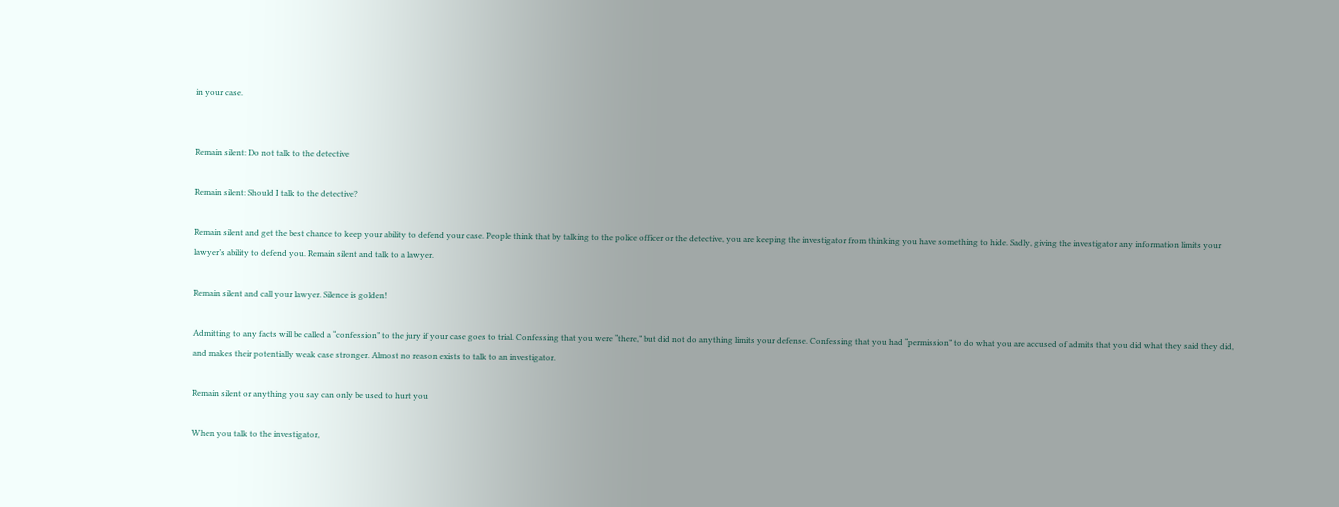in your case.


Remain silent: Do not talk to the detective

Remain silent: Should I talk to the detective?

Remain silent and get the best chance to keep your ability to defend your case. People think that by talking to the police officer or the detective, you are keeping the investigator from thinking you have something to hide. Sadly, giving the investigator any information limits your lawyer’s ability to defend you. Remain silent and talk to a lawyer.

Remain silent and call your lawyer. Silence is golden!

Admitting to any facts will be called a “confession” to the jury if your case goes to trial. Confessing that you were “there,” but did not do anything limits your defense. Confessing that you had “permission” to do what you are accused of admits that you did what they said they did, and makes their potentially weak case stronger. Almost no reason exists to talk to an investigator.

Remain silent or anything you say can only be used to hurt you

When you talk to the investigator,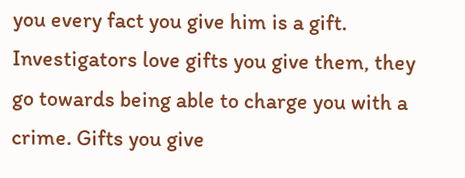you every fact you give him is a gift. Investigators love gifts you give them, they go towards being able to charge you with a crime. Gifts you give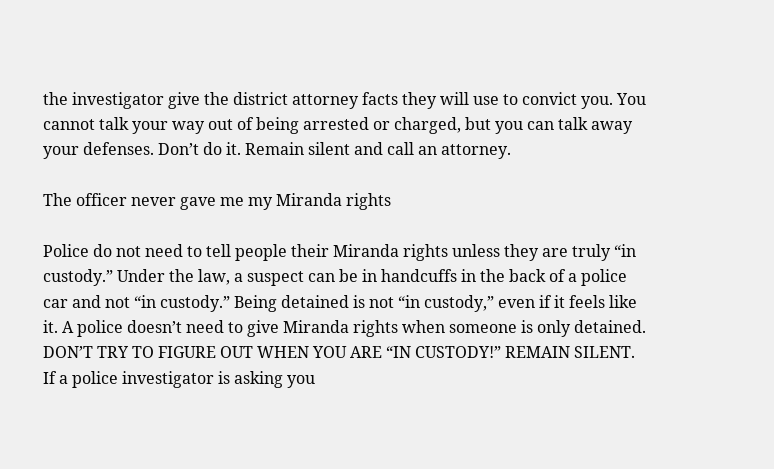the investigator give the district attorney facts they will use to convict you. You cannot talk your way out of being arrested or charged, but you can talk away your defenses. Don’t do it. Remain silent and call an attorney.

The officer never gave me my Miranda rights

Police do not need to tell people their Miranda rights unless they are truly “in custody.” Under the law, a suspect can be in handcuffs in the back of a police car and not “in custody.” Being detained is not “in custody,” even if it feels like it. A police doesn’t need to give Miranda rights when someone is only detained. DON’T TRY TO FIGURE OUT WHEN YOU ARE “IN CUSTODY!” REMAIN SILENT. If a police investigator is asking you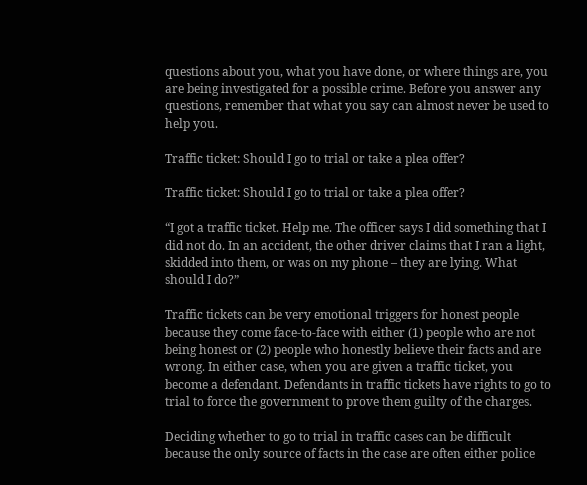questions about you, what you have done, or where things are, you are being investigated for a possible crime. Before you answer any questions, remember that what you say can almost never be used to help you.

Traffic ticket: Should I go to trial or take a plea offer?

Traffic ticket: Should I go to trial or take a plea offer?

“I got a traffic ticket. Help me. The officer says I did something that I did not do. In an accident, the other driver claims that I ran a light, skidded into them, or was on my phone – they are lying. What should I do?”

Traffic tickets can be very emotional triggers for honest people because they come face-to-face with either (1) people who are not being honest or (2) people who honestly believe their facts and are wrong. In either case, when you are given a traffic ticket, you become a defendant. Defendants in traffic tickets have rights to go to trial to force the government to prove them guilty of the charges.

Deciding whether to go to trial in traffic cases can be difficult because the only source of facts in the case are often either police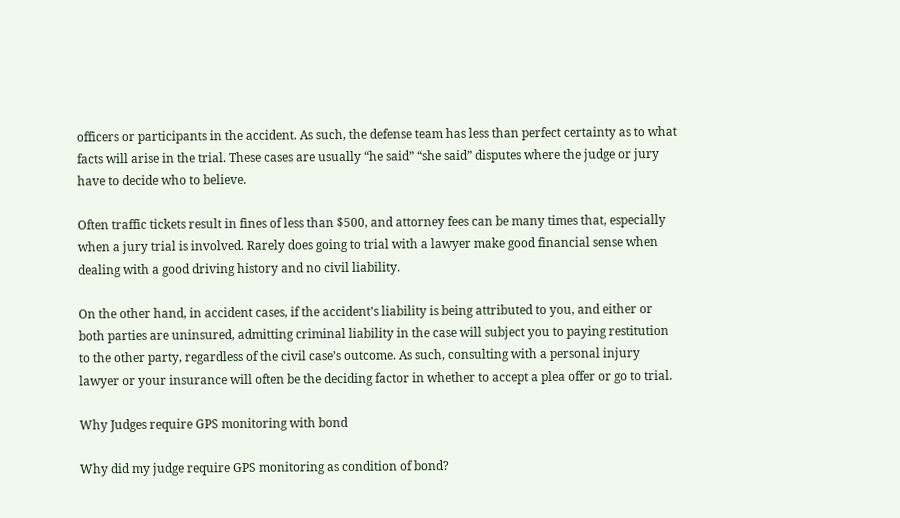officers or participants in the accident. As such, the defense team has less than perfect certainty as to what facts will arise in the trial. These cases are usually “he said” “she said” disputes where the judge or jury have to decide who to believe.

Often traffic tickets result in fines of less than $500, and attorney fees can be many times that, especially when a jury trial is involved. Rarely does going to trial with a lawyer make good financial sense when dealing with a good driving history and no civil liability.

On the other hand, in accident cases, if the accident’s liability is being attributed to you, and either or both parties are uninsured, admitting criminal liability in the case will subject you to paying restitution to the other party, regardless of the civil case’s outcome. As such, consulting with a personal injury lawyer or your insurance will often be the deciding factor in whether to accept a plea offer or go to trial.

Why Judges require GPS monitoring with bond

Why did my judge require GPS monitoring as condition of bond?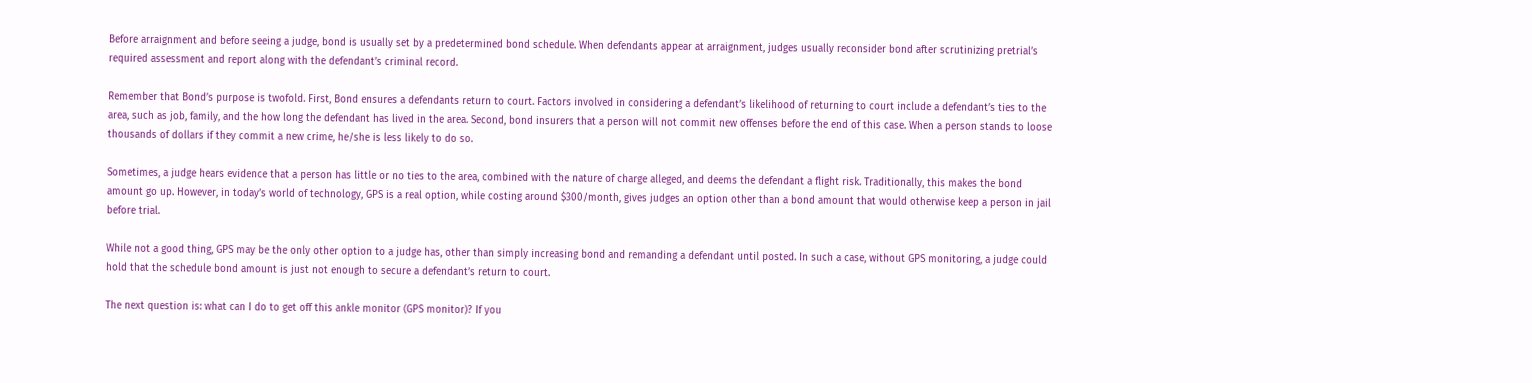Before arraignment and before seeing a judge, bond is usually set by a predetermined bond schedule. When defendants appear at arraignment, judges usually reconsider bond after scrutinizing pretrial’s required assessment and report along with the defendant’s criminal record.

Remember that Bond’s purpose is twofold. First, Bond ensures a defendants return to court. Factors involved in considering a defendant’s likelihood of returning to court include a defendant’s ties to the area, such as job, family, and the how long the defendant has lived in the area. Second, bond insurers that a person will not commit new offenses before the end of this case. When a person stands to loose thousands of dollars if they commit a new crime, he/she is less likely to do so.

Sometimes, a judge hears evidence that a person has little or no ties to the area, combined with the nature of charge alleged, and deems the defendant a flight risk. Traditionally, this makes the bond amount go up. However, in today’s world of technology, GPS is a real option, while costing around $300/month, gives judges an option other than a bond amount that would otherwise keep a person in jail before trial.

While not a good thing, GPS may be the only other option to a judge has, other than simply increasing bond and remanding a defendant until posted. In such a case, without GPS monitoring, a judge could hold that the schedule bond amount is just not enough to secure a defendant’s return to court.

The next question is: what can I do to get off this ankle monitor (GPS monitor)? If you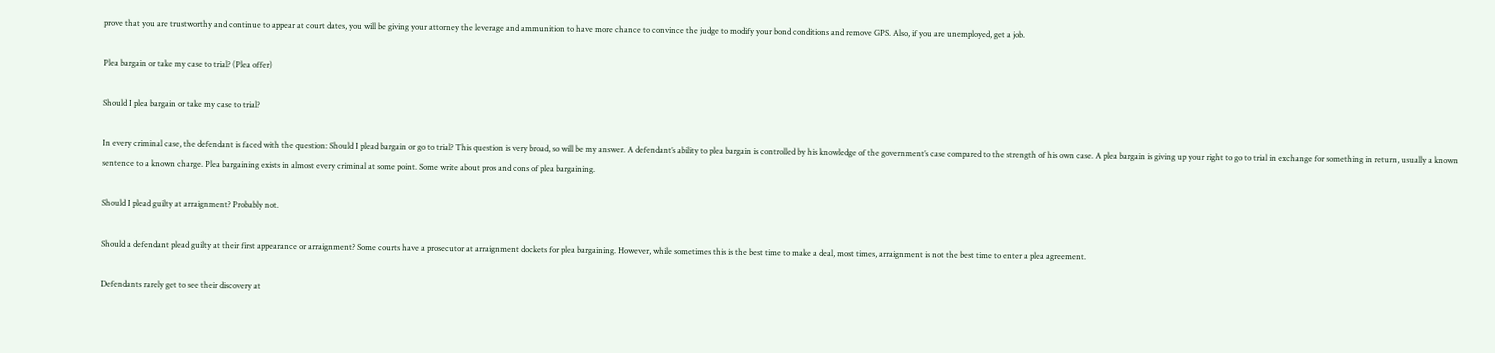prove that you are trustworthy and continue to appear at court dates, you will be giving your attorney the leverage and ammunition to have more chance to convince the judge to modify your bond conditions and remove GPS. Also, if you are unemployed, get a job.

Plea bargain or take my case to trial? (Plea offer)

Should I plea bargain or take my case to trial?

In every criminal case, the defendant is faced with the question: Should I plead bargain or go to trial? This question is very broad, so will be my answer. A defendant’s ability to plea bargain is controlled by his knowledge of the government’s case compared to the strength of his own case. A plea bargain is giving up your right to go to trial in exchange for something in return, usually a known sentence to a known charge. Plea bargaining exists in almost every criminal at some point. Some write about pros and cons of plea bargaining.

Should I plead guilty at arraignment? Probably not.

Should a defendant plead guilty at their first appearance or arraignment? Some courts have a prosecutor at arraignment dockets for plea bargaining. However, while sometimes this is the best time to make a deal, most times, arraignment is not the best time to enter a plea agreement.

Defendants rarely get to see their discovery at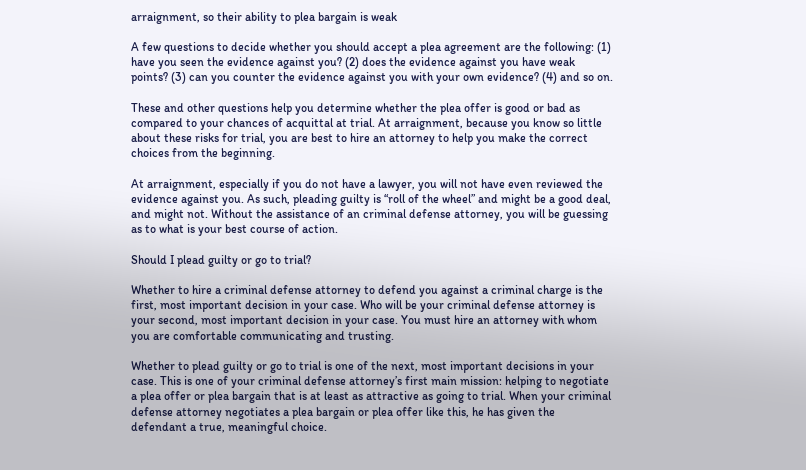arraignment, so their ability to plea bargain is weak

A few questions to decide whether you should accept a plea agreement are the following: (1) have you seen the evidence against you? (2) does the evidence against you have weak points? (3) can you counter the evidence against you with your own evidence? (4) and so on.

These and other questions help you determine whether the plea offer is good or bad as compared to your chances of acquittal at trial. At arraignment, because you know so little about these risks for trial, you are best to hire an attorney to help you make the correct choices from the beginning.

At arraignment, especially if you do not have a lawyer, you will not have even reviewed the evidence against you. As such, pleading guilty is “roll of the wheel” and might be a good deal, and might not. Without the assistance of an criminal defense attorney, you will be guessing as to what is your best course of action.

Should I plead guilty or go to trial?

Whether to hire a criminal defense attorney to defend you against a criminal charge is the first, most important decision in your case. Who will be your criminal defense attorney is your second, most important decision in your case. You must hire an attorney with whom you are comfortable communicating and trusting.

Whether to plead guilty or go to trial is one of the next, most important decisions in your case. This is one of your criminal defense attorney’s first main mission: helping to negotiate a plea offer or plea bargain that is at least as attractive as going to trial. When your criminal defense attorney negotiates a plea bargain or plea offer like this, he has given the defendant a true, meaningful choice.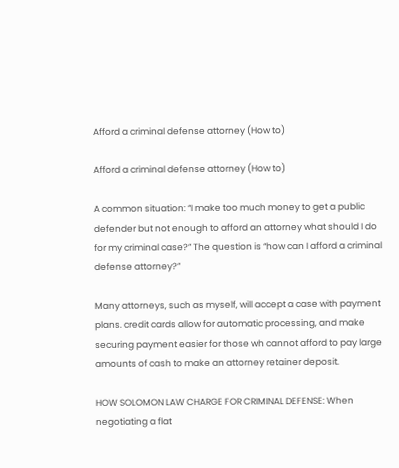Afford a criminal defense attorney (How to)

Afford a criminal defense attorney (How to)

A common situation: “I make too much money to get a public defender but not enough to afford an attorney what should I do for my criminal case?” The question is “how can I afford a criminal defense attorney?”

Many attorneys, such as myself, will accept a case with payment plans. credit cards allow for automatic processing, and make securing payment easier for those wh cannot afford to pay large amounts of cash to make an attorney retainer deposit.

HOW SOLOMON LAW CHARGE FOR CRIMINAL DEFENSE: When negotiating a flat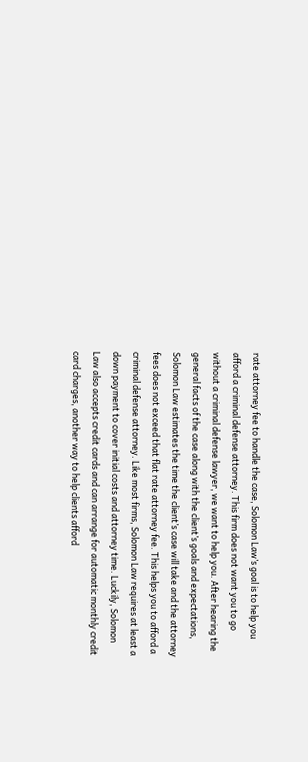rate attorney fee to handle the case, Solomon Law’s goal is to help you afford a criminal defense attorney. This firm does not want you to go without a criminal defense lawyer, we want to help you. After hearing the general facts of the case along with the client’s goals and expectations, Solomon Law estimates the time the client’s case will take and the attorney fees does not exceed that flat rate attorney fee. This helps you to afford a criminal defense attorney. Like most firms, Solomon Law requires at least a down payment to cover initial costs and attorney time. Luckily, Solomon Law also accepts credit cards and can arrange for automatic monthly credit card charges, another way to help clients afford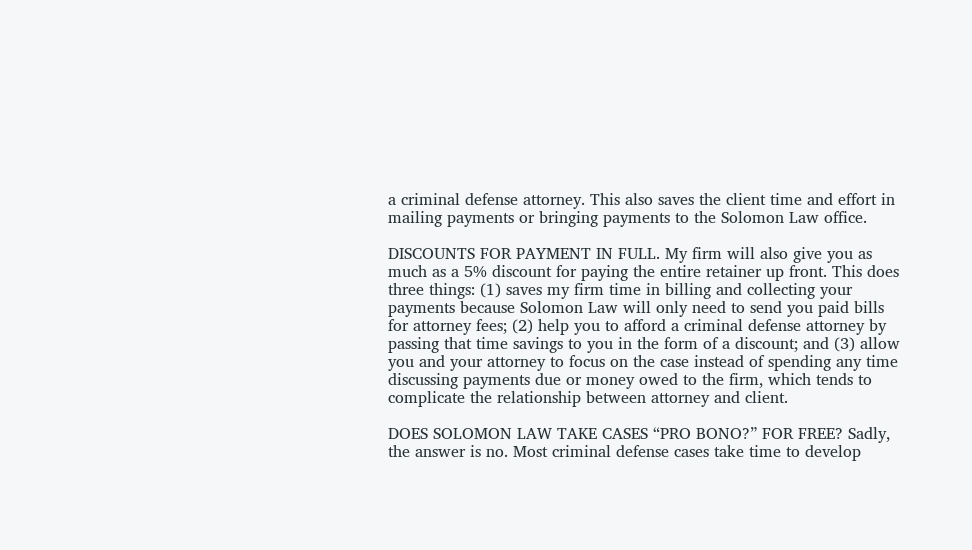a criminal defense attorney. This also saves the client time and effort in mailing payments or bringing payments to the Solomon Law office.

DISCOUNTS FOR PAYMENT IN FULL. My firm will also give you as much as a 5% discount for paying the entire retainer up front. This does three things: (1) saves my firm time in billing and collecting your payments because Solomon Law will only need to send you paid bills for attorney fees; (2) help you to afford a criminal defense attorney by passing that time savings to you in the form of a discount; and (3) allow you and your attorney to focus on the case instead of spending any time discussing payments due or money owed to the firm, which tends to complicate the relationship between attorney and client.

DOES SOLOMON LAW TAKE CASES “PRO BONO?” FOR FREE? Sadly, the answer is no. Most criminal defense cases take time to develop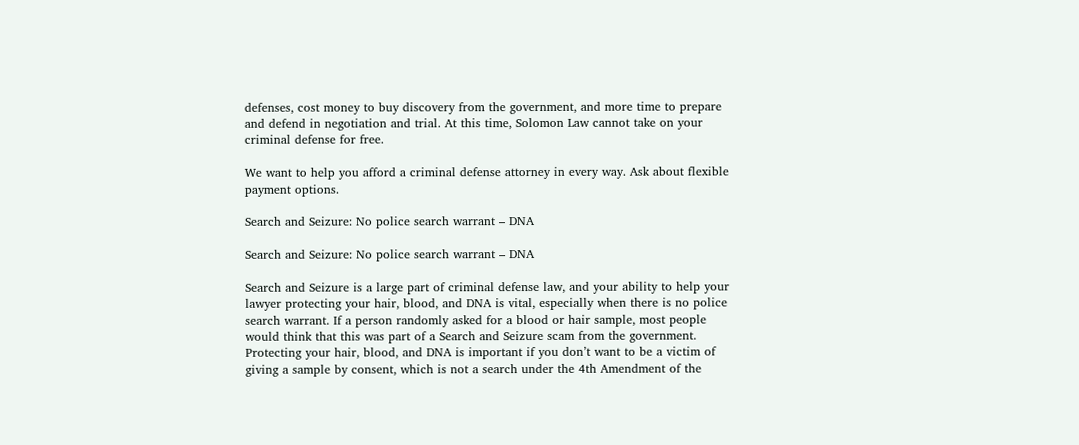defenses, cost money to buy discovery from the government, and more time to prepare and defend in negotiation and trial. At this time, Solomon Law cannot take on your criminal defense for free.

We want to help you afford a criminal defense attorney in every way. Ask about flexible payment options.

Search and Seizure: No police search warrant – DNA

Search and Seizure: No police search warrant – DNA

Search and Seizure is a large part of criminal defense law, and your ability to help your lawyer protecting your hair, blood, and DNA is vital, especially when there is no police search warrant. If a person randomly asked for a blood or hair sample, most people would think that this was part of a Search and Seizure scam from the government. Protecting your hair, blood, and DNA is important if you don’t want to be a victim of giving a sample by consent, which is not a search under the 4th Amendment of the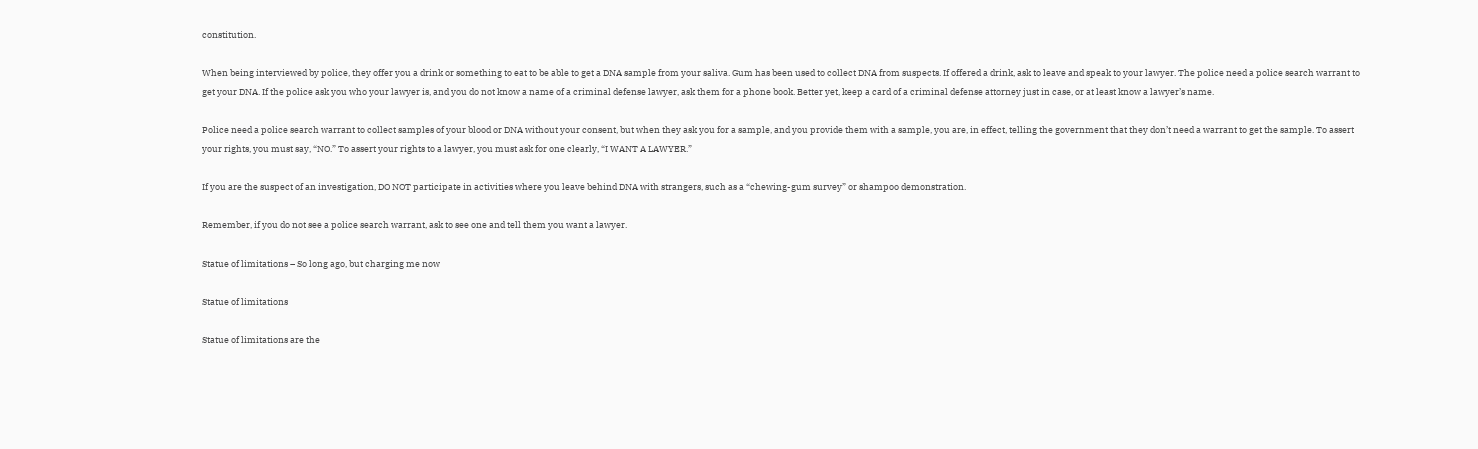constitution.

When being interviewed by police, they offer you a drink or something to eat to be able to get a DNA sample from your saliva. Gum has been used to collect DNA from suspects. If offered a drink, ask to leave and speak to your lawyer. The police need a police search warrant to get your DNA. If the police ask you who your lawyer is, and you do not know a name of a criminal defense lawyer, ask them for a phone book. Better yet, keep a card of a criminal defense attorney just in case, or at least know a lawyer’s name.

Police need a police search warrant to collect samples of your blood or DNA without your consent, but when they ask you for a sample, and you provide them with a sample, you are, in effect, telling the government that they don’t need a warrant to get the sample. To assert your rights, you must say, “NO.” To assert your rights to a lawyer, you must ask for one clearly, “I WANT A LAWYER.”

If you are the suspect of an investigation, DO NOT participate in activities where you leave behind DNA with strangers, such as a “chewing-gum survey” or shampoo demonstration.

Remember, if you do not see a police search warrant, ask to see one and tell them you want a lawyer.

Statue of limitations – So long ago, but charging me now

Statue of limitations

Statue of limitations are the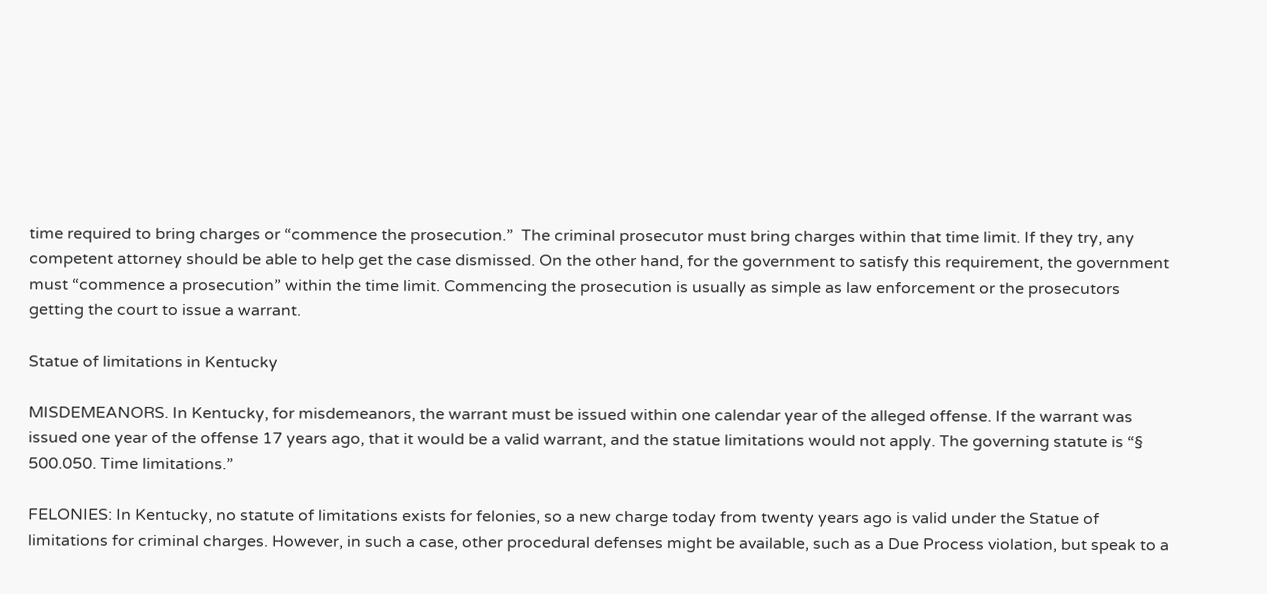time required to bring charges or “commence the prosecution.”  The criminal prosecutor must bring charges within that time limit. If they try, any competent attorney should be able to help get the case dismissed. On the other hand, for the government to satisfy this requirement, the government must “commence a prosecution” within the time limit. Commencing the prosecution is usually as simple as law enforcement or the prosecutors getting the court to issue a warrant.

Statue of limitations in Kentucky

MISDEMEANORS. In Kentucky, for misdemeanors, the warrant must be issued within one calendar year of the alleged offense. If the warrant was issued one year of the offense 17 years ago, that it would be a valid warrant, and the statue limitations would not apply. The governing statute is “§ 500.050. Time limitations.”

FELONIES: In Kentucky, no statute of limitations exists for felonies, so a new charge today from twenty years ago is valid under the Statue of limitations for criminal charges. However, in such a case, other procedural defenses might be available, such as a Due Process violation, but speak to a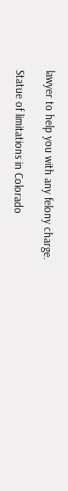lawyer to help you with any felony charge.

Statue of limitations in Colorado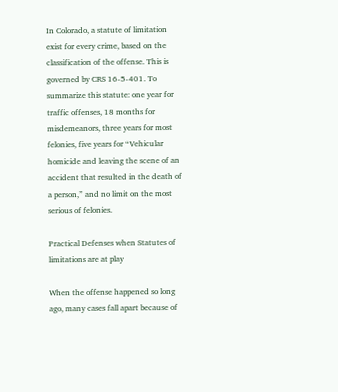In Colorado, a statute of limitation exist for every crime, based on the classification of the offense. This is governed by CRS 16-5-401. To summarize this statute: one year for traffic offenses, 18 months for misdemeanors, three years for most felonies, five years for “Vehicular homicide and leaving the scene of an accident that resulted in the death of a person,” and no limit on the most serious of felonies.

Practical Defenses when Statutes of limitations are at play

When the offense happened so long ago, many cases fall apart because of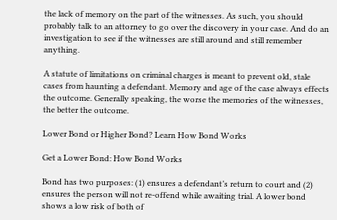the lack of memory on the part of the witnesses. As such, you should probably talk to an attorney to go over the discovery in your case. And do an investigation to see if the witnesses are still around and still remember anything.

A statute of limitations on criminal charges is meant to prevent old, stale cases from haunting a defendant. Memory and age of the case always effects the outcome. Generally speaking, the worse the memories of the witnesses, the better the outcome.

Lower Bond or Higher Bond? Learn How Bond Works

Get a Lower Bond: How Bond Works

Bond has two purposes: (1) ensures a defendant’s return to court and (2) ensures the person will not re-offend while awaiting trial. A lower bond shows a low risk of both of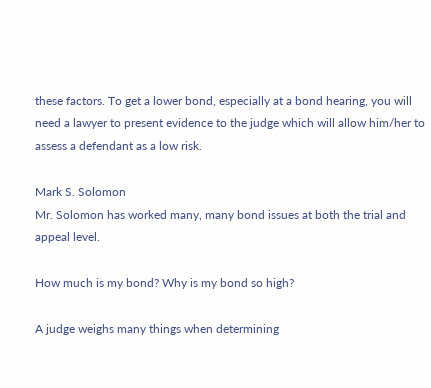these factors. To get a lower bond, especially at a bond hearing, you will need a lawyer to present evidence to the judge which will allow him/her to assess a defendant as a low risk.

Mark S. Solomon
Mr. Solomon has worked many, many bond issues at both the trial and appeal level.

How much is my bond? Why is my bond so high?

A judge weighs many things when determining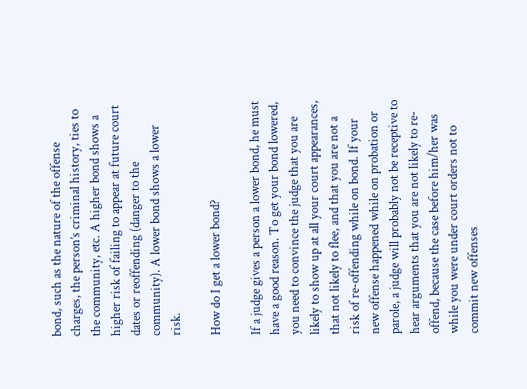bond, such as the nature of the offense charges, the person’s criminal history, ties to the community, etc. A higher bond shows a higher risk of failing to appear at future court dates or reoffending (danger to the community). A lower bond shows a lower risk.

How do I get a lower bond?

If a judge gives a person a lower bond, he must have a good reason. To get your bond lowered, you need to convince the judge that you are likely to show up at all your court appearances, that not likely to flee, and that you are not a risk of re-offending while on bond. If your new offense happened while on probation or parole, a judge will probably not be receptive to hear arguments that you are not likely to re-offend, because the case before him/her was while you were under court orders not to commit new offenses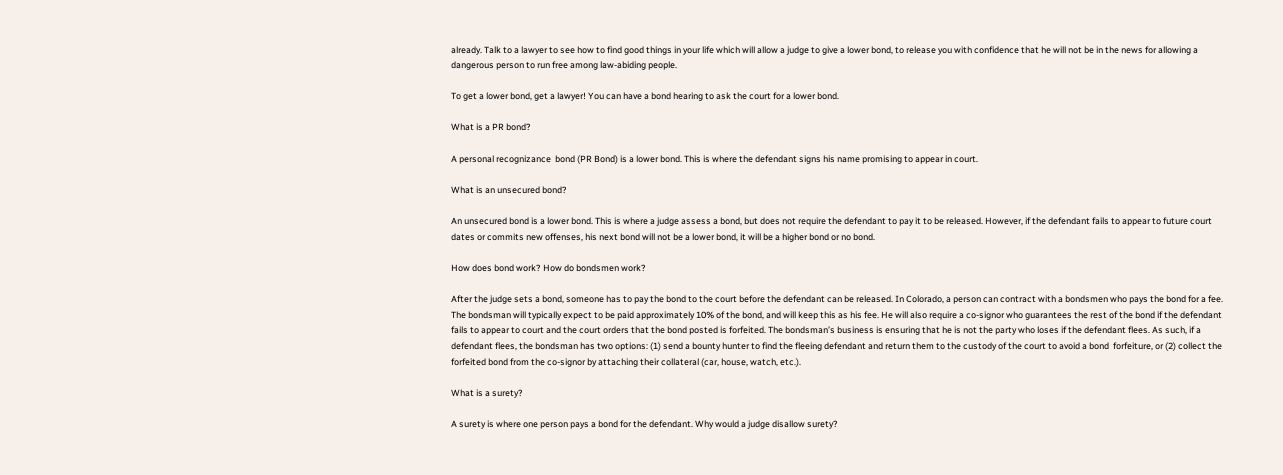already. Talk to a lawyer to see how to find good things in your life which will allow a judge to give a lower bond, to release you with confidence that he will not be in the news for allowing a dangerous person to run free among law-abiding people.

To get a lower bond, get a lawyer! You can have a bond hearing to ask the court for a lower bond.

What is a PR bond?

A personal recognizance  bond (PR Bond) is a lower bond. This is where the defendant signs his name promising to appear in court.

What is an unsecured bond?

An unsecured bond is a lower bond. This is where a judge assess a bond, but does not require the defendant to pay it to be released. However, if the defendant fails to appear to future court dates or commits new offenses, his next bond will not be a lower bond, it will be a higher bond or no bond.

How does bond work? How do bondsmen work?

After the judge sets a bond, someone has to pay the bond to the court before the defendant can be released. In Colorado, a person can contract with a bondsmen who pays the bond for a fee. The bondsman will typically expect to be paid approximately 10% of the bond, and will keep this as his fee. He will also require a co-signor who guarantees the rest of the bond if the defendant fails to appear to court and the court orders that the bond posted is forfeited. The bondsman’s business is ensuring that he is not the party who loses if the defendant flees. As such, if a defendant flees, the bondsman has two options: (1) send a bounty hunter to find the fleeing defendant and return them to the custody of the court to avoid a bond  forfeiture, or (2) collect the forfeited bond from the co-signor by attaching their collateral (car, house, watch, etc.).

What is a surety?

A surety is where one person pays a bond for the defendant. Why would a judge disallow surety?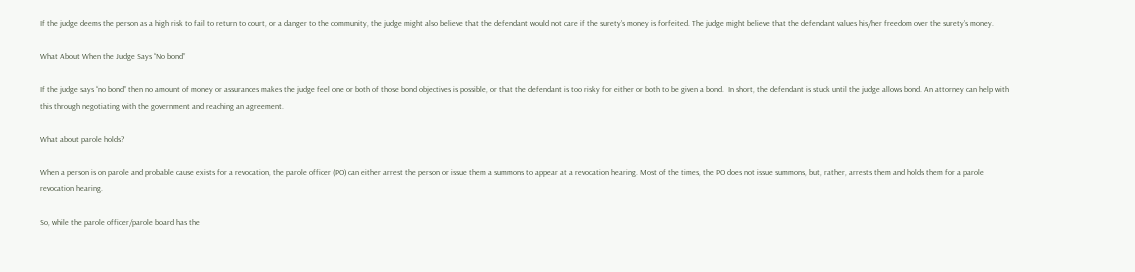If the judge deems the person as a high risk to fail to return to court, or a danger to the community, the judge might also believe that the defendant would not care if the surety’s money is forfeited. The judge might believe that the defendant values his/her freedom over the surety’s money.

What About When the Judge Says “No bond”

If the judge says “no bond” then no amount of money or assurances makes the judge feel one or both of those bond objectives is possible, or that the defendant is too risky for either or both to be given a bond.  In short, the defendant is stuck until the judge allows bond. An attorney can help with this through negotiating with the government and reaching an agreement.

What about parole holds?

When a person is on parole and probable cause exists for a revocation, the parole officer (PO) can either arrest the person or issue them a summons to appear at a revocation hearing. Most of the times, the PO does not issue summons, but, rather, arrests them and holds them for a parole revocation hearing.

So, while the parole officer/parole board has the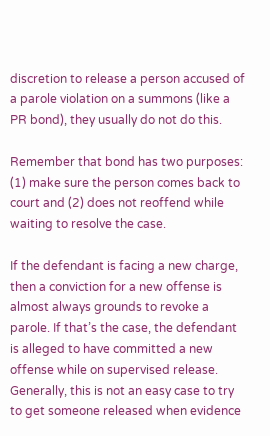discretion to release a person accused of a parole violation on a summons (like a PR bond), they usually do not do this.

Remember that bond has two purposes: (1) make sure the person comes back to court and (2) does not reoffend while waiting to resolve the case.

If the defendant is facing a new charge, then a conviction for a new offense is almost always grounds to revoke a parole. If that’s the case, the defendant is alleged to have committed a new offense while on supervised release. Generally, this is not an easy case to try to get someone released when evidence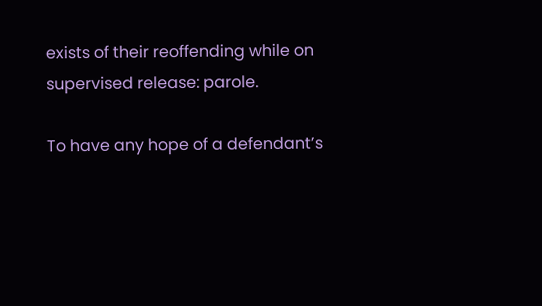exists of their reoffending while on supervised release: parole.

To have any hope of a defendant’s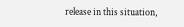release in this situation,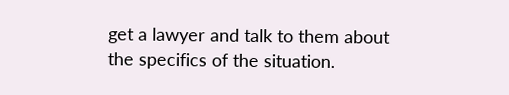get a lawyer and talk to them about the specifics of the situation.